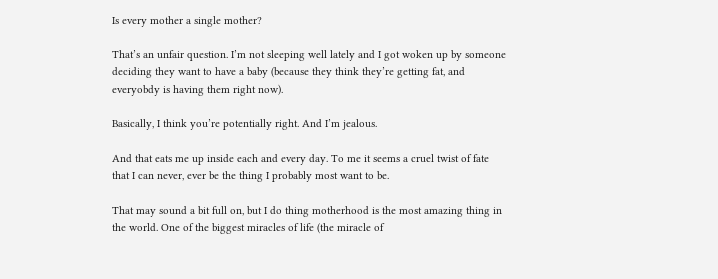Is every mother a single mother?

That’s an unfair question. I’m not sleeping well lately and I got woken up by someone deciding they want to have a baby (because they think they’re getting fat, and everyobdy is having them right now).

Basically, I think you’re potentially right. And I’m jealous.

And that eats me up inside each and every day. To me it seems a cruel twist of fate that I can never, ever be the thing I probably most want to be.

That may sound a bit full on, but I do thing motherhood is the most amazing thing in the world. One of the biggest miracles of life (the miracle of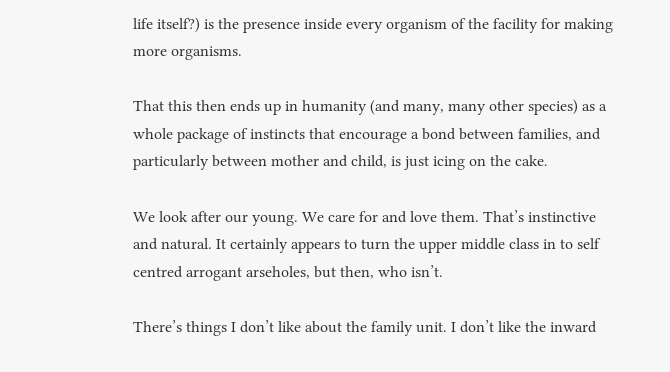life itself?) is the presence inside every organism of the facility for making more organisms.

That this then ends up in humanity (and many, many other species) as a whole package of instincts that encourage a bond between families, and particularly between mother and child, is just icing on the cake.

We look after our young. We care for and love them. That’s instinctive and natural. It certainly appears to turn the upper middle class in to self centred arrogant arseholes, but then, who isn’t.

There’s things I don’t like about the family unit. I don’t like the inward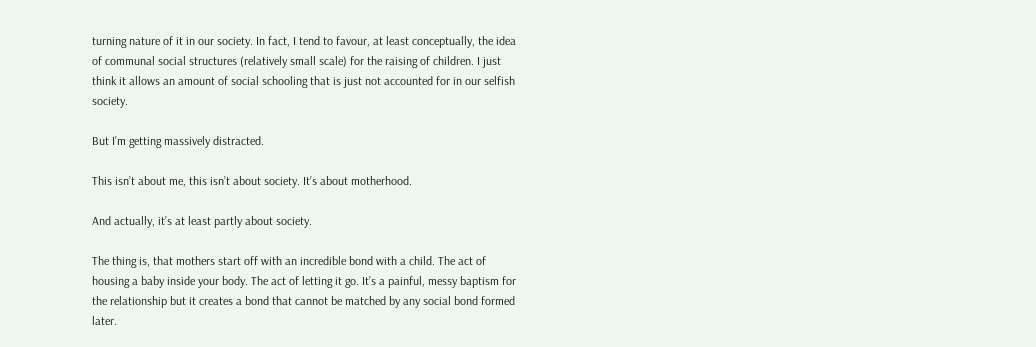turning nature of it in our society. In fact, I tend to favour, at least conceptually, the idea of communal social structures (relatively small scale) for the raising of children. I just think it allows an amount of social schooling that is just not accounted for in our selfish society.

But I’m getting massively distracted.

This isn’t about me, this isn’t about society. It’s about motherhood.

And actually, it’s at least partly about society.

The thing is, that mothers start off with an incredible bond with a child. The act of housing a baby inside your body. The act of letting it go. It’s a painful, messy baptism for the relationship but it creates a bond that cannot be matched by any social bond formed later.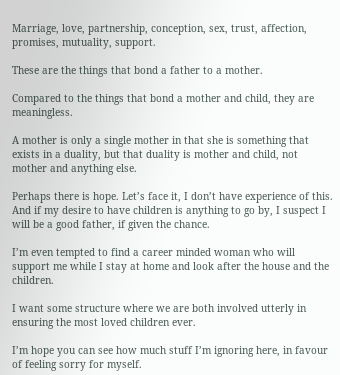Marriage, love, partnership, conception, sex, trust, affection, promises, mutuality, support.

These are the things that bond a father to a mother.

Compared to the things that bond a mother and child, they are meaningless.

A mother is only a single mother in that she is something that exists in a duality, but that duality is mother and child, not mother and anything else.

Perhaps there is hope. Let’s face it, I don’t have experience of this. And if my desire to have children is anything to go by, I suspect I will be a good father, if given the chance.

I’m even tempted to find a career minded woman who will support me while I stay at home and look after the house and the children.

I want some structure where we are both involved utterly in ensuring the most loved children ever.

I’m hope you can see how much stuff I’m ignoring here, in favour of feeling sorry for myself.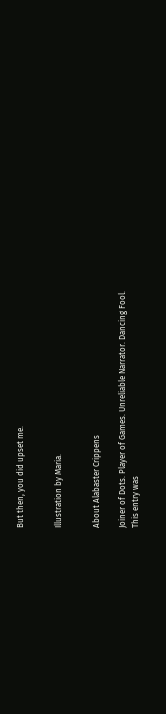But then, you did upset me.


Illustration by Maria.


About Alabaster Crippens

Joiner of Dots. Player of Games. Unreliable Narrator. Dancing Fool.
This entry was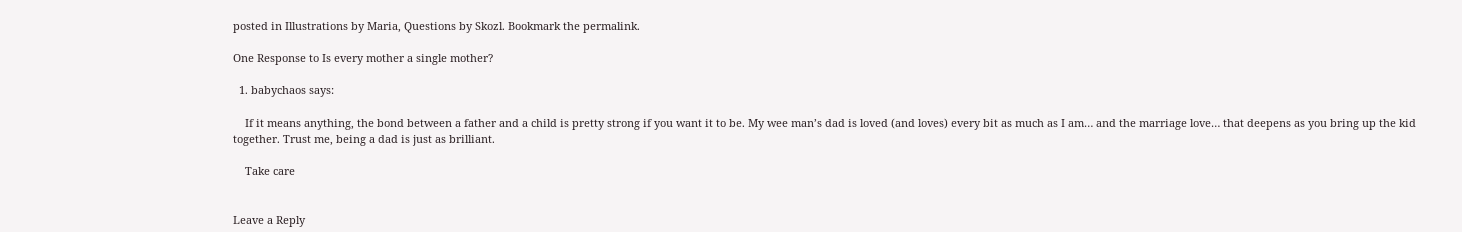posted in Illustrations by Maria, Questions by Skozl. Bookmark the permalink.

One Response to Is every mother a single mother?

  1. babychaos says:

    If it means anything, the bond between a father and a child is pretty strong if you want it to be. My wee man’s dad is loved (and loves) every bit as much as I am… and the marriage love… that deepens as you bring up the kid together. Trust me, being a dad is just as brilliant.

    Take care


Leave a Reply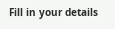Fill in your details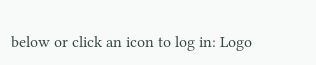below or click an icon to log in: Logo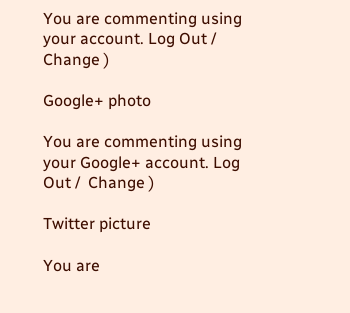You are commenting using your account. Log Out /  Change )

Google+ photo

You are commenting using your Google+ account. Log Out /  Change )

Twitter picture

You are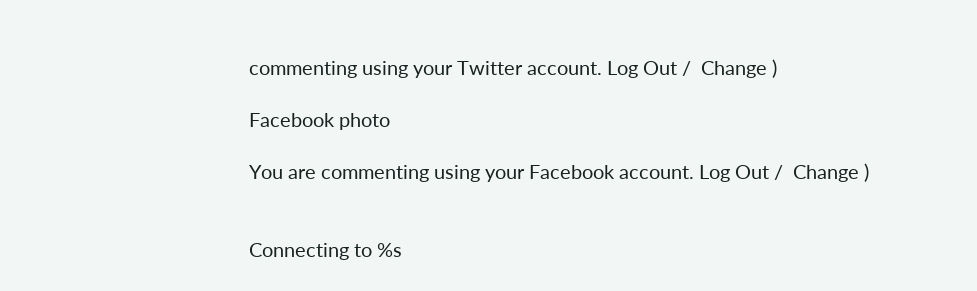commenting using your Twitter account. Log Out /  Change )

Facebook photo

You are commenting using your Facebook account. Log Out /  Change )


Connecting to %s